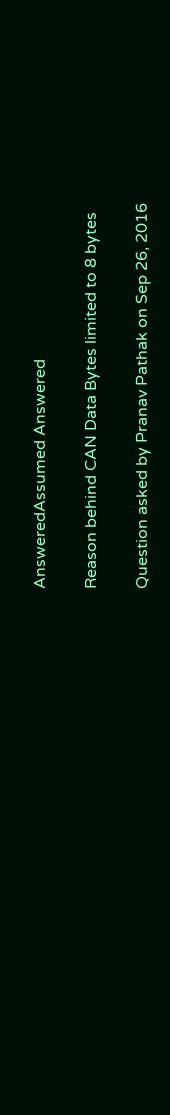AnsweredAssumed Answered

Reason behind CAN Data Bytes limited to 8 bytes

Question asked by Pranav Pathak on Sep 26, 2016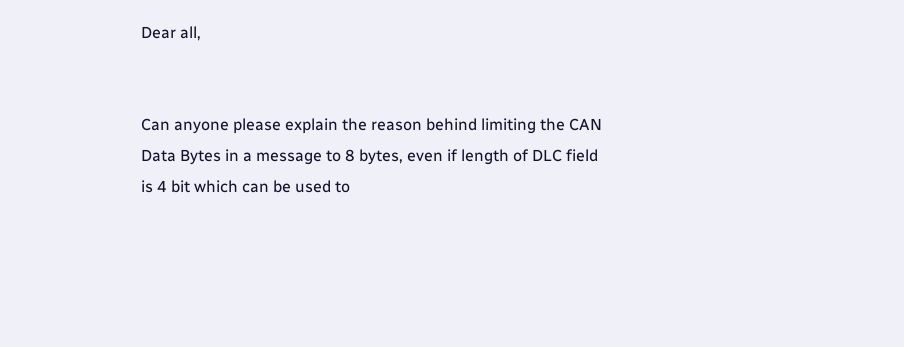Dear all,


Can anyone please explain the reason behind limiting the CAN Data Bytes in a message to 8 bytes, even if length of DLC field is 4 bit which can be used to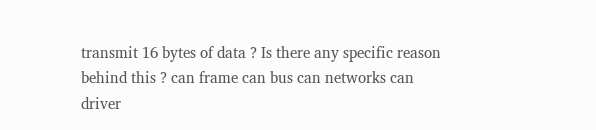transmit 16 bytes of data ? Is there any specific reason behind this ? can frame can bus can networks can driver